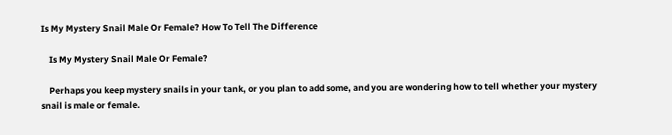Is My Mystery Snail Male Or Female? How To Tell The Difference

    Is My Mystery Snail Male Or Female?

    Perhaps you keep mystery snails in your tank, or you plan to add some, and you are wondering how to tell whether your mystery snail is male or female.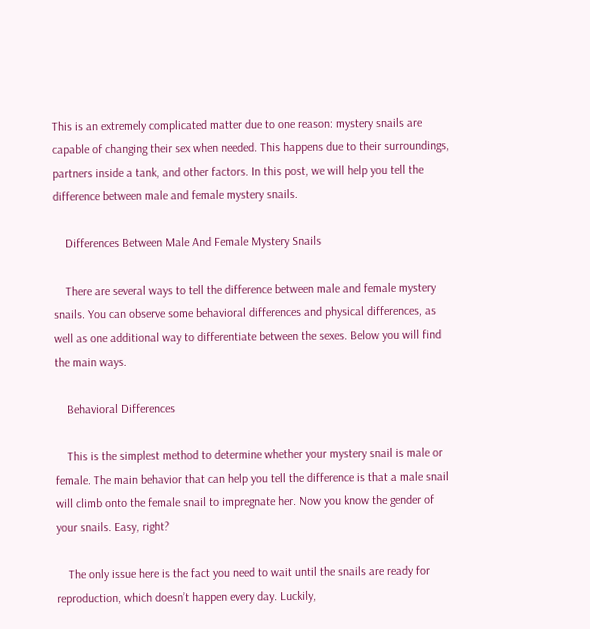This is an extremely complicated matter due to one reason: mystery snails are capable of changing their sex when needed. This happens due to their surroundings, partners inside a tank, and other factors. In this post, we will help you tell the difference between male and female mystery snails.

    Differences Between Male And Female Mystery Snails

    There are several ways to tell the difference between male and female mystery snails. You can observe some behavioral differences and physical differences, as well as one additional way to differentiate between the sexes. Below you will find the main ways.

    Behavioral Differences

    This is the simplest method to determine whether your mystery snail is male or female. The main behavior that can help you tell the difference is that a male snail will climb onto the female snail to impregnate her. Now you know the gender of your snails. Easy, right?

    The only issue here is the fact you need to wait until the snails are ready for reproduction, which doesn’t happen every day. Luckily,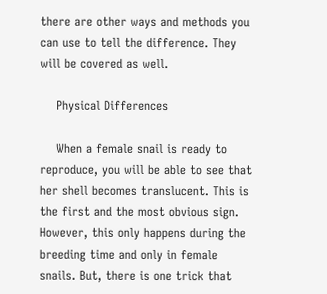there are other ways and methods you can use to tell the difference. They will be covered as well.

    Physical Differences

    When a female snail is ready to reproduce, you will be able to see that her shell becomes translucent. This is the first and the most obvious sign. However, this only happens during the breeding time and only in female snails. But, there is one trick that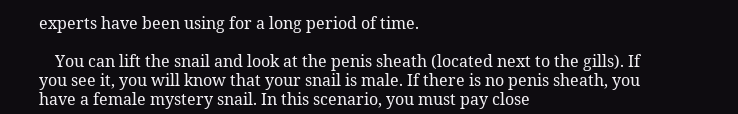experts have been using for a long period of time.

    You can lift the snail and look at the penis sheath (located next to the gills). If you see it, you will know that your snail is male. If there is no penis sheath, you have a female mystery snail. In this scenario, you must pay close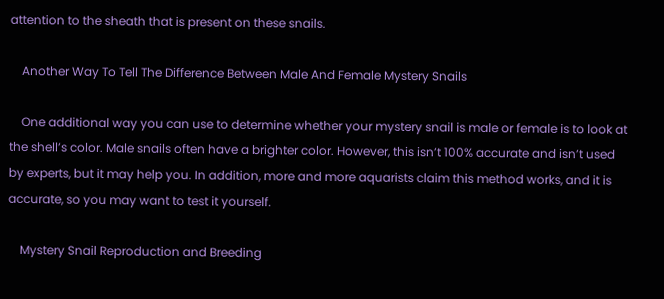attention to the sheath that is present on these snails.

    Another Way To Tell The Difference Between Male And Female Mystery Snails

    One additional way you can use to determine whether your mystery snail is male or female is to look at the shell’s color. Male snails often have a brighter color. However, this isn’t 100% accurate and isn’t used by experts, but it may help you. In addition, more and more aquarists claim this method works, and it is accurate, so you may want to test it yourself.

    Mystery Snail Reproduction and Breeding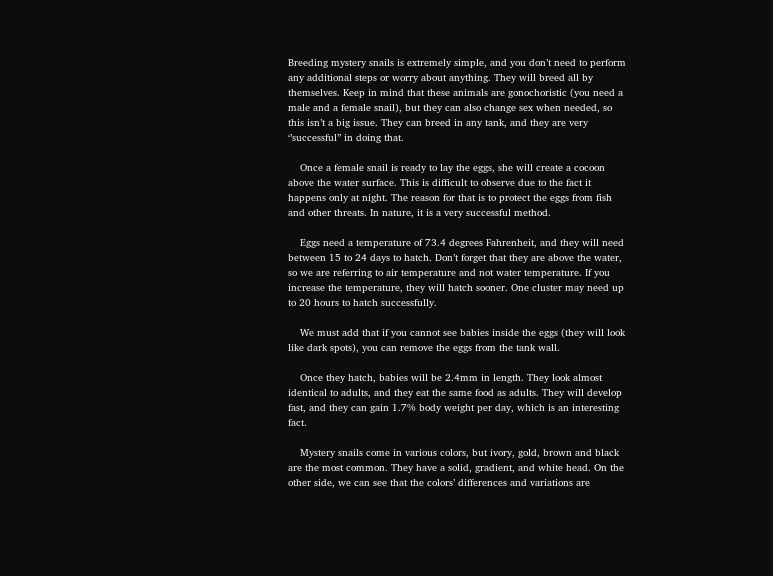Breeding mystery snails is extremely simple, and you don’t need to perform any additional steps or worry about anything. They will breed all by themselves. Keep in mind that these animals are gonochoristic (you need a male and a female snail), but they can also change sex when needed, so this isn’t a big issue. They can breed in any tank, and they are very ‘’successful’’ in doing that.

    Once a female snail is ready to lay the eggs, she will create a cocoon above the water surface. This is difficult to observe due to the fact it happens only at night. The reason for that is to protect the eggs from fish and other threats. In nature, it is a very successful method.

    Eggs need a temperature of 73.4 degrees Fahrenheit, and they will need between 15 to 24 days to hatch. Don’t forget that they are above the water, so we are referring to air temperature and not water temperature. If you increase the temperature, they will hatch sooner. One cluster may need up to 20 hours to hatch successfully.

    We must add that if you cannot see babies inside the eggs (they will look like dark spots), you can remove the eggs from the tank wall.

    Once they hatch, babies will be 2.4mm in length. They look almost identical to adults, and they eat the same food as adults. They will develop fast, and they can gain 1.7% body weight per day, which is an interesting fact.

    Mystery snails come in various colors, but ivory, gold, brown and black are the most common. They have a solid, gradient, and white head. On the other side, we can see that the colors’ differences and variations are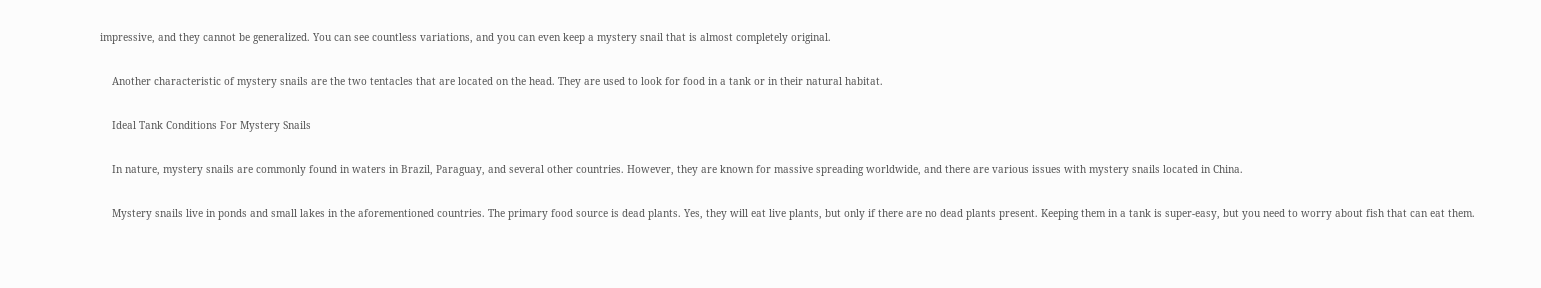impressive, and they cannot be generalized. You can see countless variations, and you can even keep a mystery snail that is almost completely original.

    Another characteristic of mystery snails are the two tentacles that are located on the head. They are used to look for food in a tank or in their natural habitat.

    Ideal Tank Conditions For Mystery Snails

    In nature, mystery snails are commonly found in waters in Brazil, Paraguay, and several other countries. However, they are known for massive spreading worldwide, and there are various issues with mystery snails located in China.

    Mystery snails live in ponds and small lakes in the aforementioned countries. The primary food source is dead plants. Yes, they will eat live plants, but only if there are no dead plants present. Keeping them in a tank is super-easy, but you need to worry about fish that can eat them.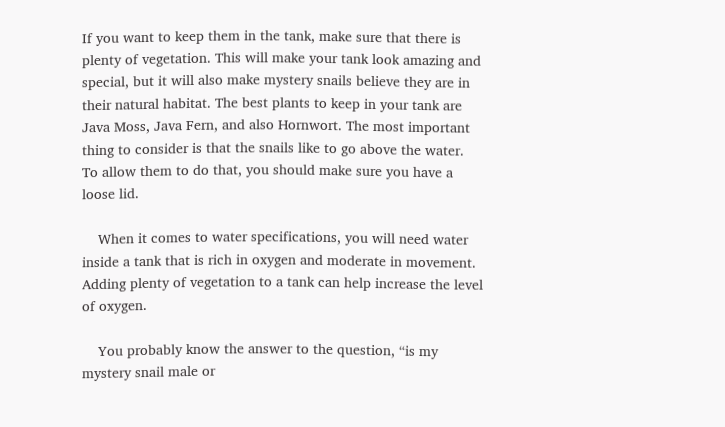If you want to keep them in the tank, make sure that there is plenty of vegetation. This will make your tank look amazing and special, but it will also make mystery snails believe they are in their natural habitat. The best plants to keep in your tank are Java Moss, Java Fern, and also Hornwort. The most important thing to consider is that the snails like to go above the water. To allow them to do that, you should make sure you have a loose lid.

    When it comes to water specifications, you will need water inside a tank that is rich in oxygen and moderate in movement. Adding plenty of vegetation to a tank can help increase the level of oxygen.

    You probably know the answer to the question, “is my mystery snail male or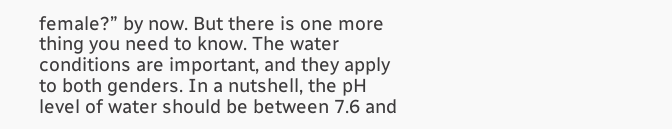female?” by now. But there is one more thing you need to know. The water conditions are important, and they apply to both genders. In a nutshell, the pH level of water should be between 7.6 and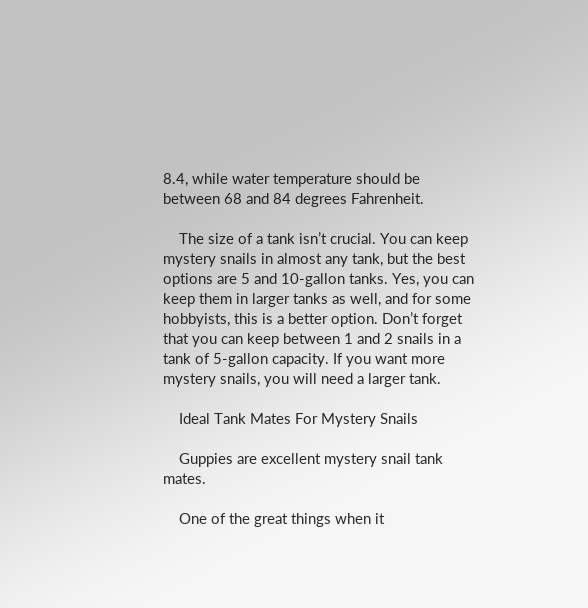8.4, while water temperature should be between 68 and 84 degrees Fahrenheit.

    The size of a tank isn’t crucial. You can keep mystery snails in almost any tank, but the best options are 5 and 10-gallon tanks. Yes, you can keep them in larger tanks as well, and for some hobbyists, this is a better option. Don’t forget that you can keep between 1 and 2 snails in a tank of 5-gallon capacity. If you want more mystery snails, you will need a larger tank.

    Ideal Tank Mates For Mystery Snails

    Guppies are excellent mystery snail tank mates.

    One of the great things when it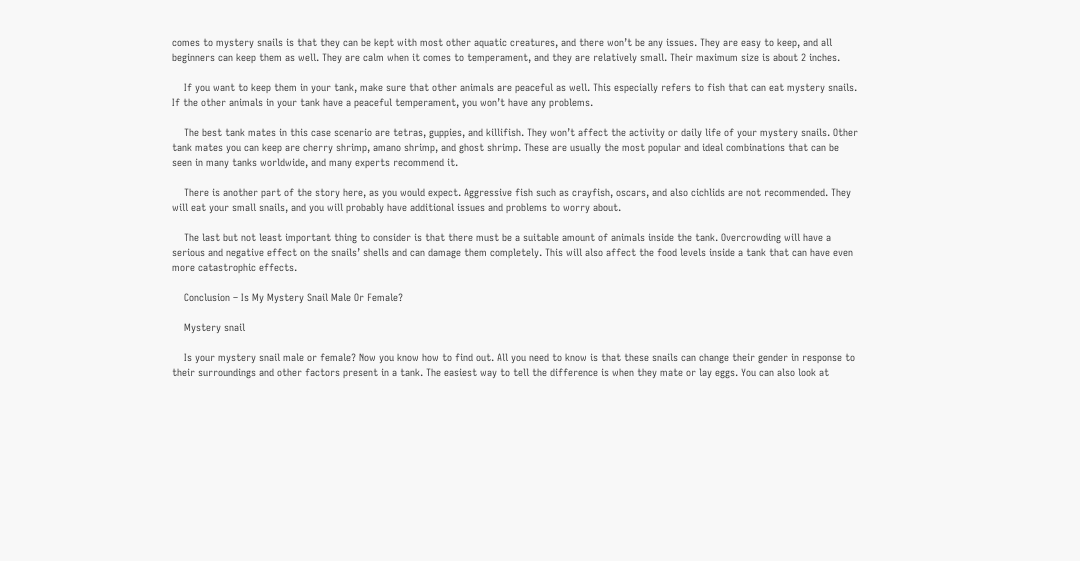comes to mystery snails is that they can be kept with most other aquatic creatures, and there won’t be any issues. They are easy to keep, and all beginners can keep them as well. They are calm when it comes to temperament, and they are relatively small. Their maximum size is about 2 inches.

    If you want to keep them in your tank, make sure that other animals are peaceful as well. This especially refers to fish that can eat mystery snails. If the other animals in your tank have a peaceful temperament, you won’t have any problems.

    The best tank mates in this case scenario are tetras, guppies, and killifish. They won’t affect the activity or daily life of your mystery snails. Other tank mates you can keep are cherry shrimp, amano shrimp, and ghost shrimp. These are usually the most popular and ideal combinations that can be seen in many tanks worldwide, and many experts recommend it.

    There is another part of the story here, as you would expect. Aggressive fish such as crayfish, oscars, and also cichlids are not recommended. They will eat your small snails, and you will probably have additional issues and problems to worry about.

    The last but not least important thing to consider is that there must be a suitable amount of animals inside the tank. Overcrowding will have a serious and negative effect on the snails’ shells and can damage them completely. This will also affect the food levels inside a tank that can have even more catastrophic effects.

    Conclusion – Is My Mystery Snail Male Or Female?

    Mystery snail

    Is your mystery snail male or female? Now you know how to find out. All you need to know is that these snails can change their gender in response to their surroundings and other factors present in a tank. The easiest way to tell the difference is when they mate or lay eggs. You can also look at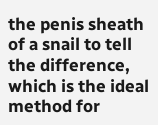the penis sheath of a snail to tell the difference, which is the ideal method for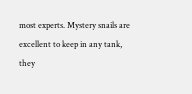most experts. Mystery snails are excellent to keep in any tank, they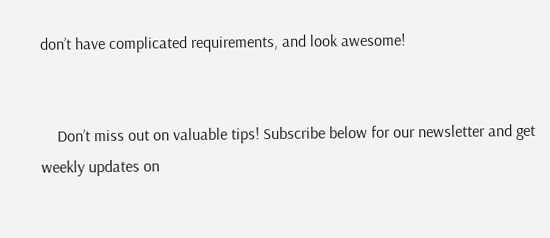don’t have complicated requirements, and look awesome!


    Don’t miss out on valuable tips! Subscribe below for our newsletter and get weekly updates on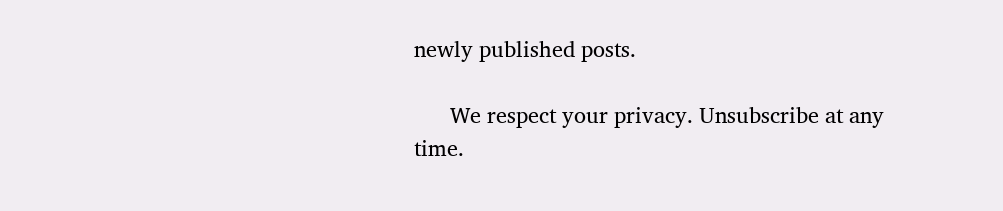newly published posts.

      We respect your privacy. Unsubscribe at any time.